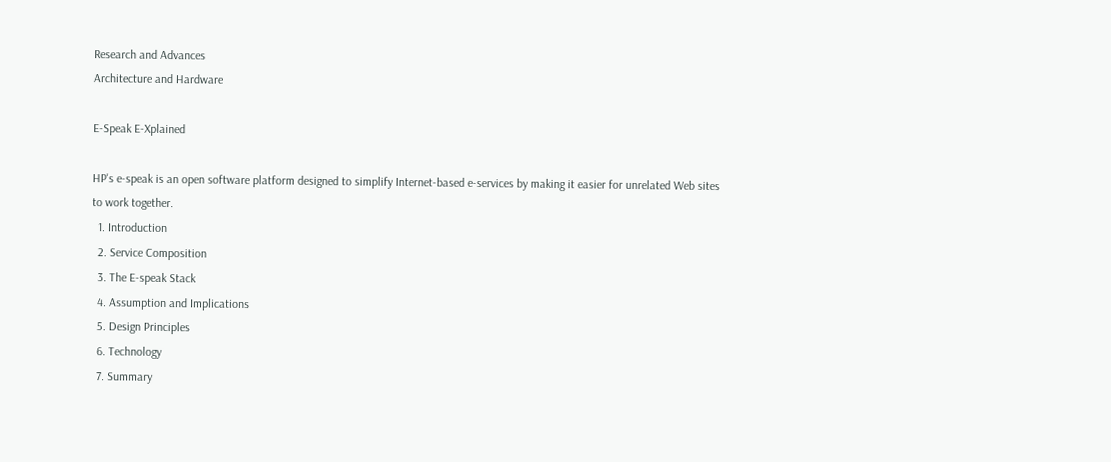Research and Advances
Architecture and Hardware

E-Speak E-Xplained

HP's e-speak is an open software platform designed to simplify Internet-based e-services by making it easier for unrelated Web sites to work together.
  1. Introduction
  2. Service Composition
  3. The E-speak Stack
  4. Assumption and Implications
  5. Design Principles
  6. Technology
  7. Summary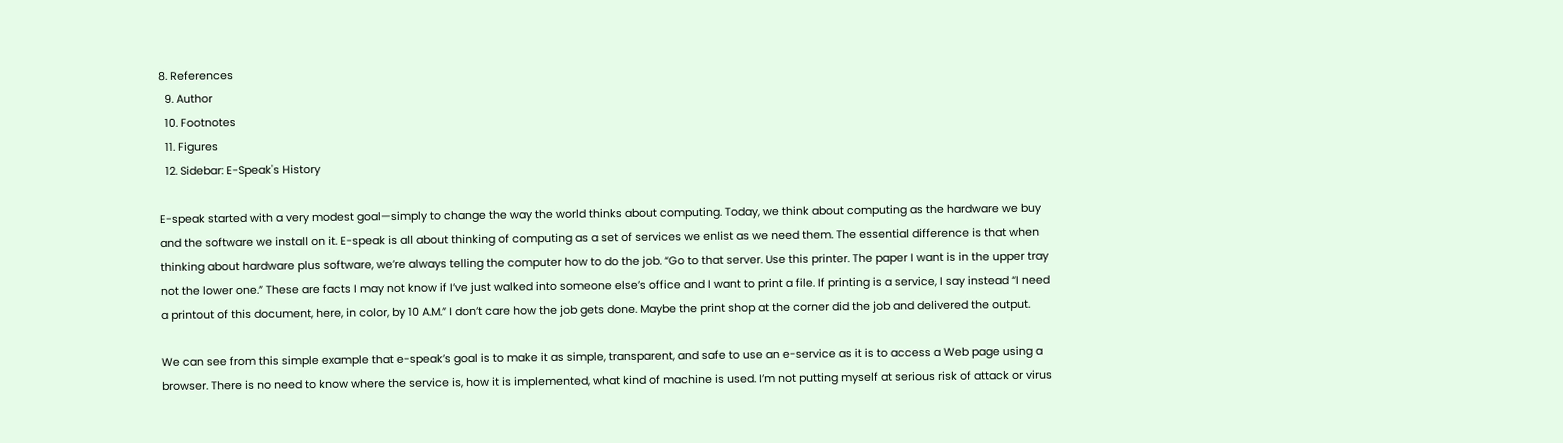8. References
  9. Author
  10. Footnotes
  11. Figures
  12. Sidebar: E-Speak's History

E-speak started with a very modest goal—simply to change the way the world thinks about computing. Today, we think about computing as the hardware we buy and the software we install on it. E-speak is all about thinking of computing as a set of services we enlist as we need them. The essential difference is that when thinking about hardware plus software, we’re always telling the computer how to do the job. “Go to that server. Use this printer. The paper I want is in the upper tray not the lower one.” These are facts I may not know if I’ve just walked into someone else’s office and I want to print a file. If printing is a service, I say instead “I need a printout of this document, here, in color, by 10 A.M.” I don’t care how the job gets done. Maybe the print shop at the corner did the job and delivered the output.

We can see from this simple example that e-speak’s goal is to make it as simple, transparent, and safe to use an e-service as it is to access a Web page using a browser. There is no need to know where the service is, how it is implemented, what kind of machine is used. I’m not putting myself at serious risk of attack or virus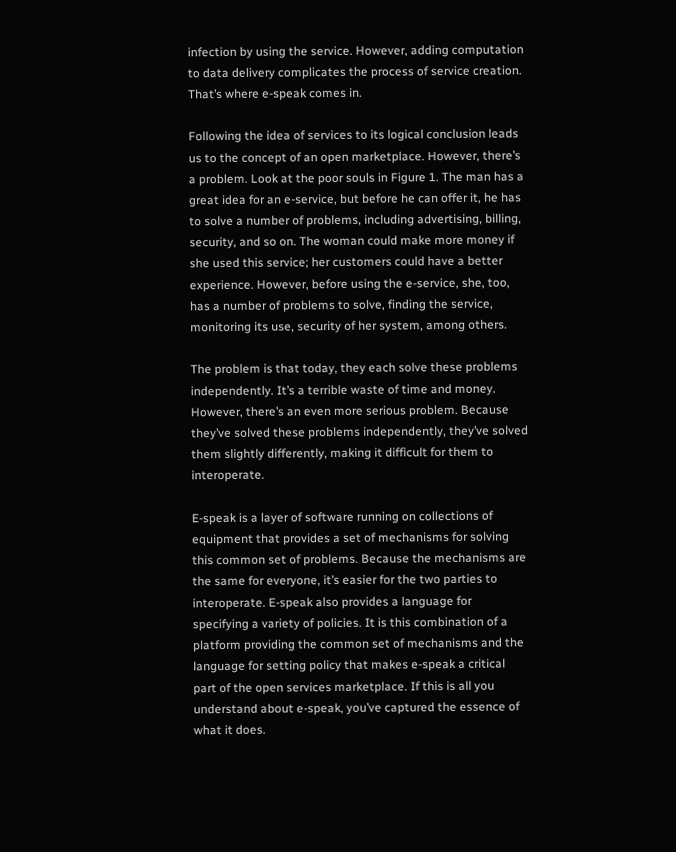infection by using the service. However, adding computation to data delivery complicates the process of service creation. That’s where e-speak comes in.

Following the idea of services to its logical conclusion leads us to the concept of an open marketplace. However, there’s a problem. Look at the poor souls in Figure 1. The man has a great idea for an e-service, but before he can offer it, he has to solve a number of problems, including advertising, billing, security, and so on. The woman could make more money if she used this service; her customers could have a better experience. However, before using the e-service, she, too, has a number of problems to solve, finding the service, monitoring its use, security of her system, among others.

The problem is that today, they each solve these problems independently. It’s a terrible waste of time and money. However, there’s an even more serious problem. Because they’ve solved these problems independently, they’ve solved them slightly differently, making it difficult for them to interoperate.

E-speak is a layer of software running on collections of equipment that provides a set of mechanisms for solving this common set of problems. Because the mechanisms are the same for everyone, it’s easier for the two parties to interoperate. E-speak also provides a language for specifying a variety of policies. It is this combination of a platform providing the common set of mechanisms and the language for setting policy that makes e-speak a critical part of the open services marketplace. If this is all you understand about e-speak, you’ve captured the essence of what it does.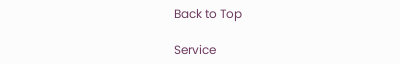Back to Top

Service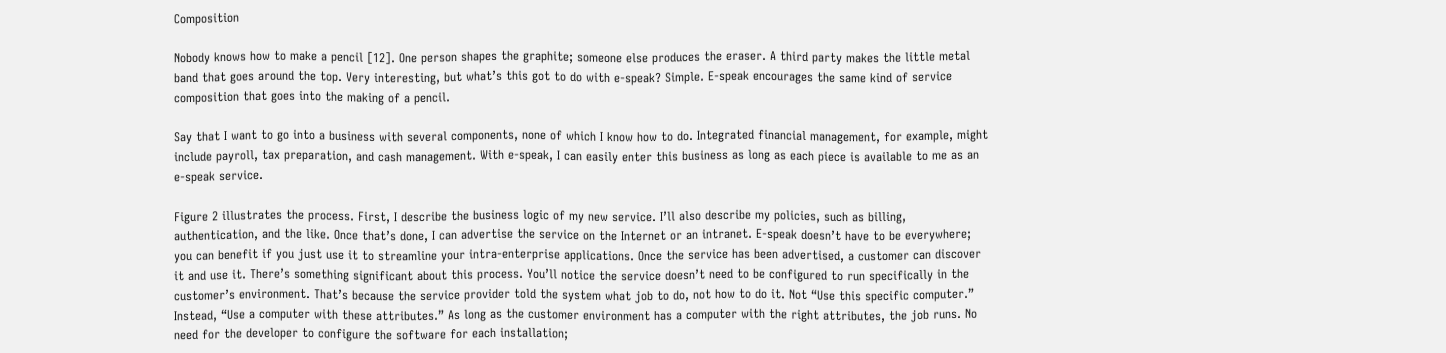Composition

Nobody knows how to make a pencil [12]. One person shapes the graphite; someone else produces the eraser. A third party makes the little metal band that goes around the top. Very interesting, but what’s this got to do with e-speak? Simple. E-speak encourages the same kind of service composition that goes into the making of a pencil.

Say that I want to go into a business with several components, none of which I know how to do. Integrated financial management, for example, might include payroll, tax preparation, and cash management. With e-speak, I can easily enter this business as long as each piece is available to me as an e-speak service.

Figure 2 illustrates the process. First, I describe the business logic of my new service. I’ll also describe my policies, such as billing, authentication, and the like. Once that’s done, I can advertise the service on the Internet or an intranet. E-speak doesn’t have to be everywhere; you can benefit if you just use it to streamline your intra-enterprise applications. Once the service has been advertised, a customer can discover it and use it. There’s something significant about this process. You’ll notice the service doesn’t need to be configured to run specifically in the customer’s environment. That’s because the service provider told the system what job to do, not how to do it. Not “Use this specific computer.” Instead, “Use a computer with these attributes.” As long as the customer environment has a computer with the right attributes, the job runs. No need for the developer to configure the software for each installation;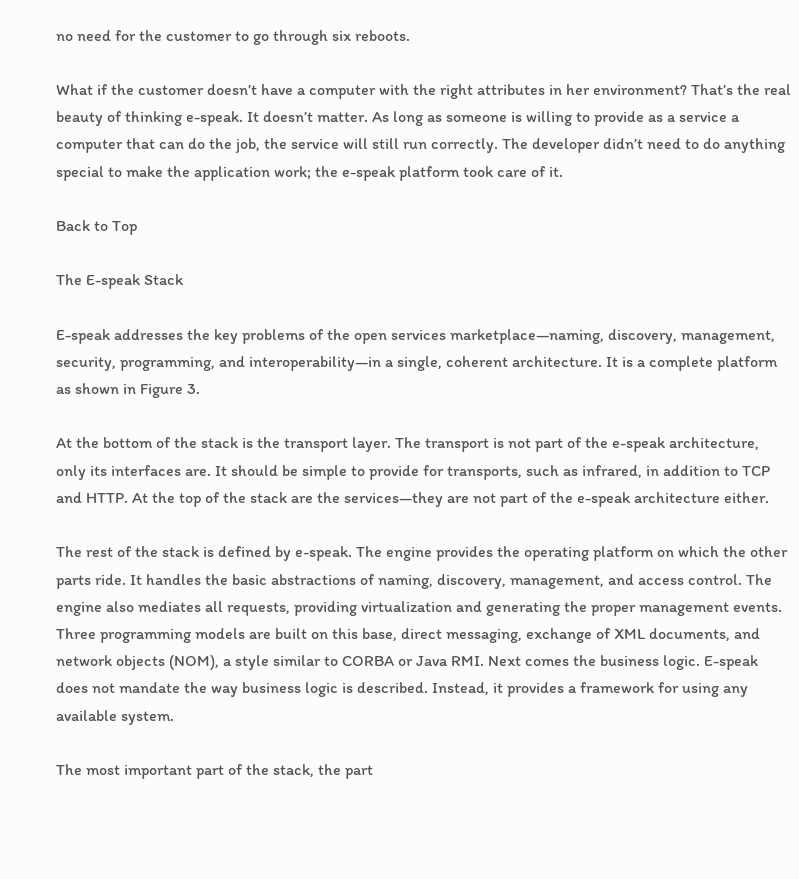no need for the customer to go through six reboots.

What if the customer doesn’t have a computer with the right attributes in her environment? That’s the real beauty of thinking e-speak. It doesn’t matter. As long as someone is willing to provide as a service a computer that can do the job, the service will still run correctly. The developer didn’t need to do anything special to make the application work; the e-speak platform took care of it.

Back to Top

The E-speak Stack

E-speak addresses the key problems of the open services marketplace—naming, discovery, management, security, programming, and interoperability—in a single, coherent architecture. It is a complete platform as shown in Figure 3.

At the bottom of the stack is the transport layer. The transport is not part of the e-speak architecture, only its interfaces are. It should be simple to provide for transports, such as infrared, in addition to TCP and HTTP. At the top of the stack are the services—they are not part of the e-speak architecture either.

The rest of the stack is defined by e-speak. The engine provides the operating platform on which the other parts ride. It handles the basic abstractions of naming, discovery, management, and access control. The engine also mediates all requests, providing virtualization and generating the proper management events. Three programming models are built on this base, direct messaging, exchange of XML documents, and network objects (NOM), a style similar to CORBA or Java RMI. Next comes the business logic. E-speak does not mandate the way business logic is described. Instead, it provides a framework for using any available system.

The most important part of the stack, the part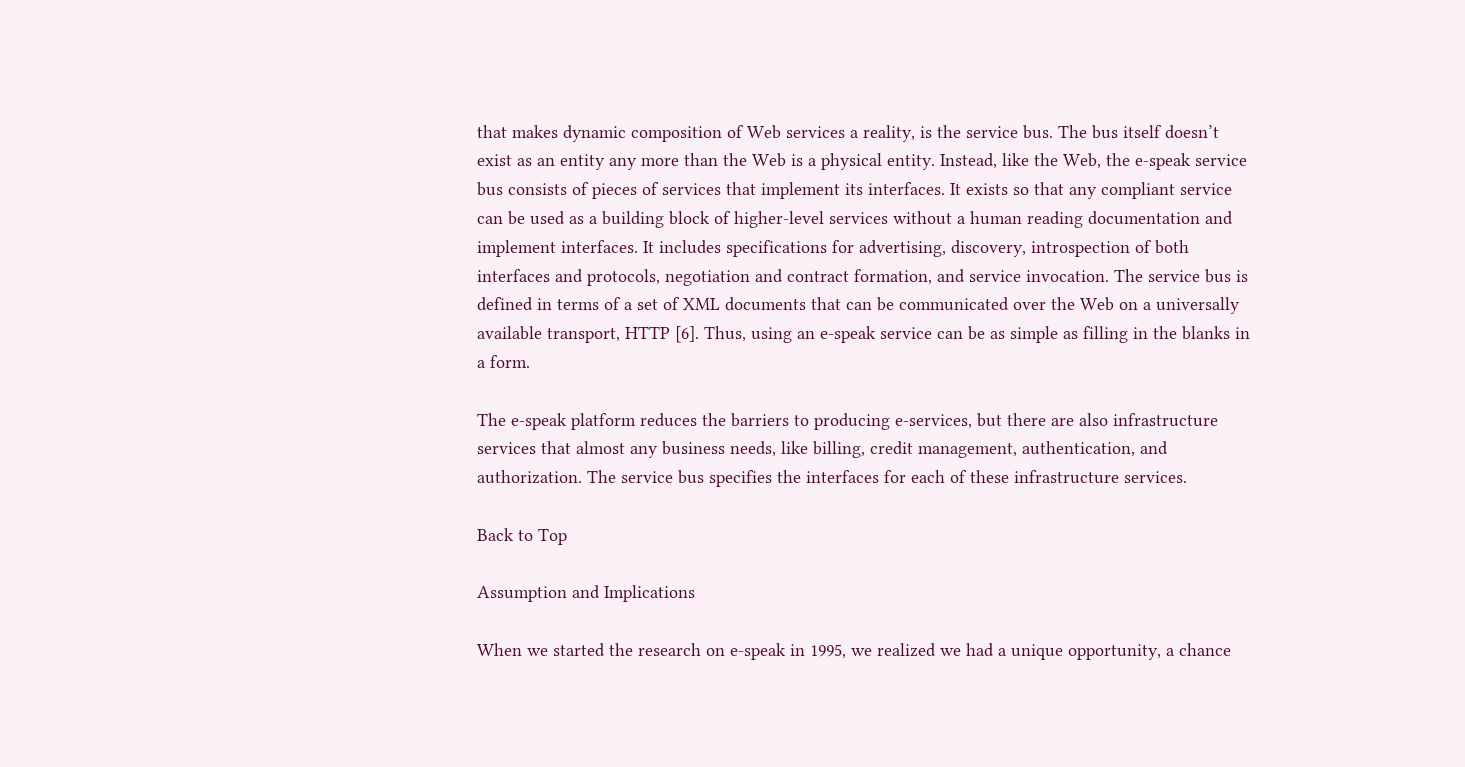that makes dynamic composition of Web services a reality, is the service bus. The bus itself doesn’t exist as an entity any more than the Web is a physical entity. Instead, like the Web, the e-speak service bus consists of pieces of services that implement its interfaces. It exists so that any compliant service can be used as a building block of higher-level services without a human reading documentation and implement interfaces. It includes specifications for advertising, discovery, introspection of both interfaces and protocols, negotiation and contract formation, and service invocation. The service bus is defined in terms of a set of XML documents that can be communicated over the Web on a universally available transport, HTTP [6]. Thus, using an e-speak service can be as simple as filling in the blanks in a form.

The e-speak platform reduces the barriers to producing e-services, but there are also infrastructure services that almost any business needs, like billing, credit management, authentication, and authorization. The service bus specifies the interfaces for each of these infrastructure services.

Back to Top

Assumption and Implications

When we started the research on e-speak in 1995, we realized we had a unique opportunity, a chance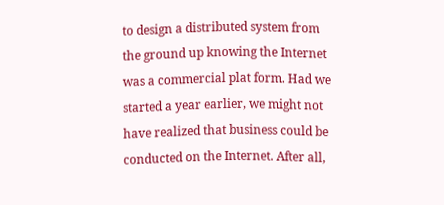to design a distributed system from the ground up knowing the Internet was a commercial plat form. Had we started a year earlier, we might not have realized that business could be conducted on the Internet. After all,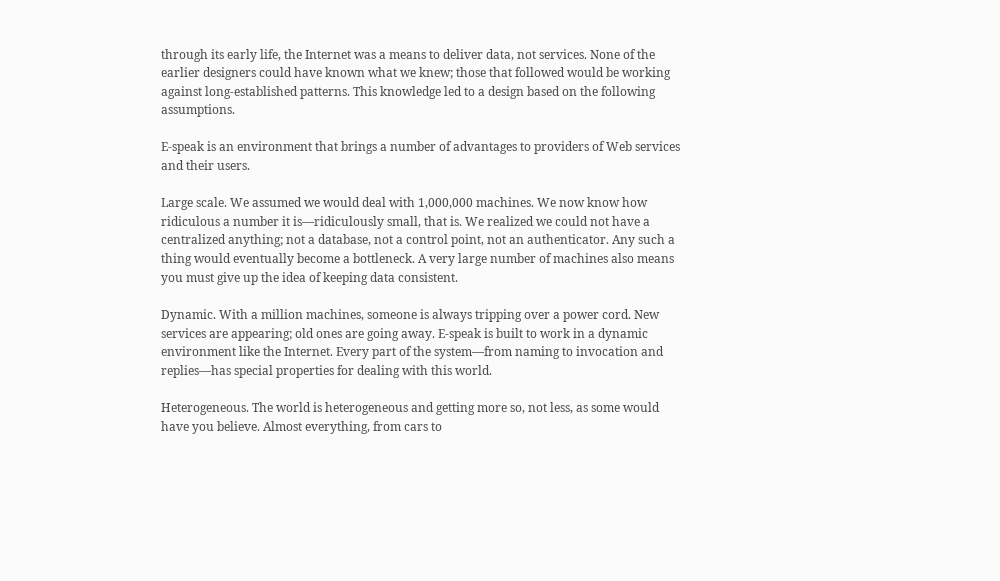through its early life, the Internet was a means to deliver data, not services. None of the earlier designers could have known what we knew; those that followed would be working against long-established patterns. This knowledge led to a design based on the following assumptions.

E-speak is an environment that brings a number of advantages to providers of Web services and their users.

Large scale. We assumed we would deal with 1,000,000 machines. We now know how ridiculous a number it is—ridiculously small, that is. We realized we could not have a centralized anything; not a database, not a control point, not an authenticator. Any such a thing would eventually become a bottleneck. A very large number of machines also means you must give up the idea of keeping data consistent.

Dynamic. With a million machines, someone is always tripping over a power cord. New services are appearing; old ones are going away. E-speak is built to work in a dynamic environment like the Internet. Every part of the system—from naming to invocation and replies—has special properties for dealing with this world.

Heterogeneous. The world is heterogeneous and getting more so, not less, as some would have you believe. Almost everything, from cars to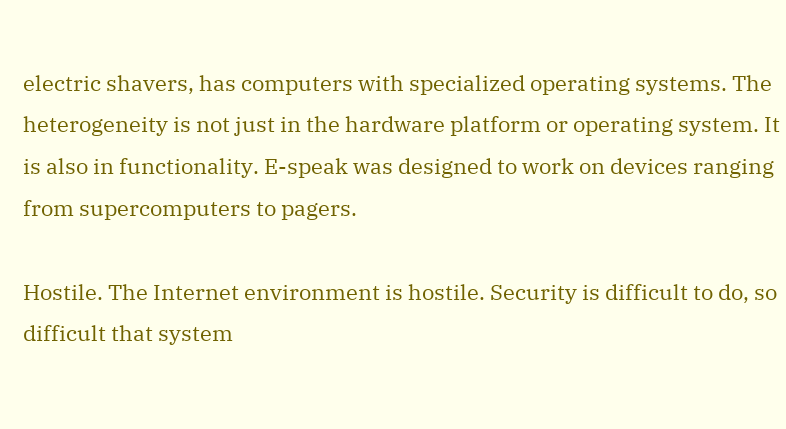electric shavers, has computers with specialized operating systems. The heterogeneity is not just in the hardware platform or operating system. It is also in functionality. E-speak was designed to work on devices ranging from supercomputers to pagers.

Hostile. The Internet environment is hostile. Security is difficult to do, so difficult that system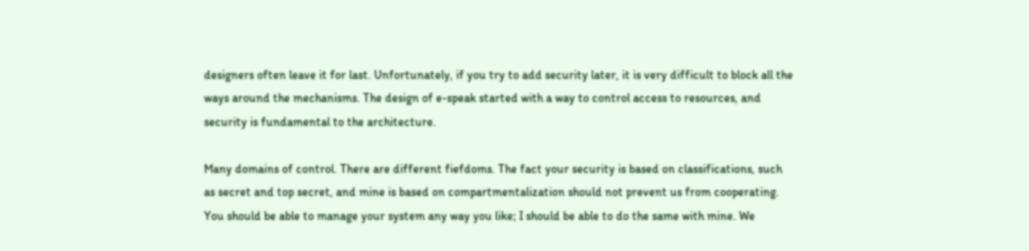designers often leave it for last. Unfortunately, if you try to add security later, it is very difficult to block all the ways around the mechanisms. The design of e-speak started with a way to control access to resources, and security is fundamental to the architecture.

Many domains of control. There are different fiefdoms. The fact your security is based on classifications, such as secret and top secret, and mine is based on compartmentalization should not prevent us from cooperating. You should be able to manage your system any way you like; I should be able to do the same with mine. We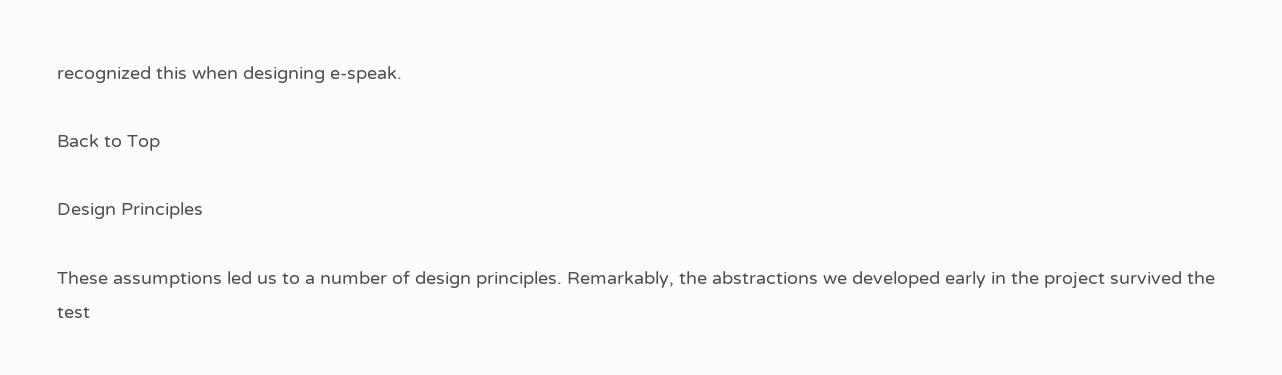recognized this when designing e-speak.

Back to Top

Design Principles

These assumptions led us to a number of design principles. Remarkably, the abstractions we developed early in the project survived the test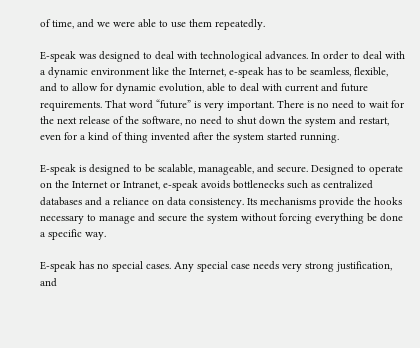of time, and we were able to use them repeatedly.

E-speak was designed to deal with technological advances. In order to deal with a dynamic environment like the Internet, e-speak has to be seamless, flexible, and to allow for dynamic evolution, able to deal with current and future requirements. That word “future” is very important. There is no need to wait for the next release of the software, no need to shut down the system and restart, even for a kind of thing invented after the system started running.

E-speak is designed to be scalable, manageable, and secure. Designed to operate on the Internet or Intranet, e-speak avoids bottlenecks such as centralized databases and a reliance on data consistency. Its mechanisms provide the hooks necessary to manage and secure the system without forcing everything be done a specific way.

E-speak has no special cases. Any special case needs very strong justification, and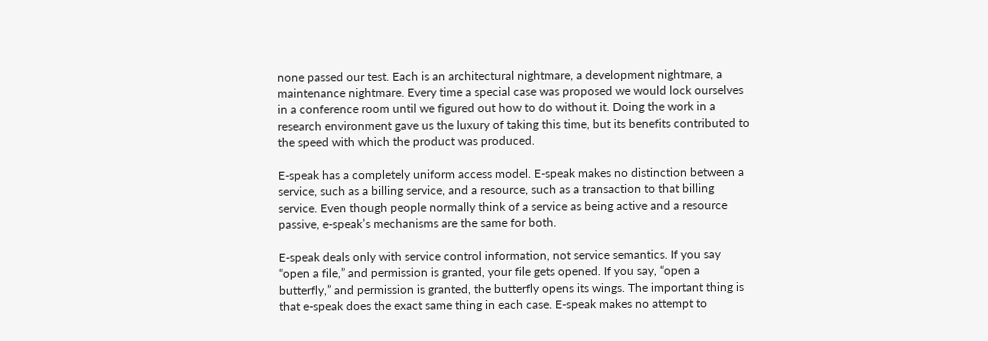none passed our test. Each is an architectural nightmare, a development nightmare, a maintenance nightmare. Every time a special case was proposed we would lock ourselves in a conference room until we figured out how to do without it. Doing the work in a research environment gave us the luxury of taking this time, but its benefits contributed to the speed with which the product was produced.

E-speak has a completely uniform access model. E-speak makes no distinction between a service, such as a billing service, and a resource, such as a transaction to that billing service. Even though people normally think of a service as being active and a resource passive, e-speak’s mechanisms are the same for both.

E-speak deals only with service control information, not service semantics. If you say “open a file,” and permission is granted, your file gets opened. If you say, “open a butterfly,” and permission is granted, the butterfly opens its wings. The important thing is that e-speak does the exact same thing in each case. E-speak makes no attempt to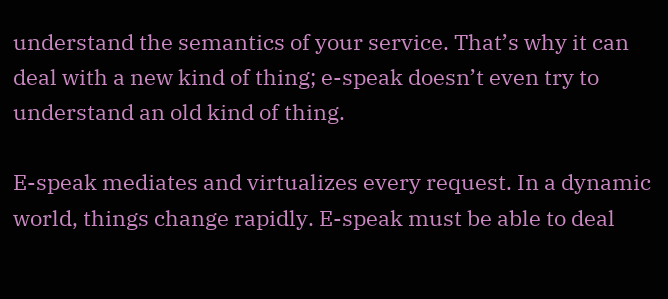understand the semantics of your service. That’s why it can deal with a new kind of thing; e-speak doesn’t even try to understand an old kind of thing.

E-speak mediates and virtualizes every request. In a dynamic world, things change rapidly. E-speak must be able to deal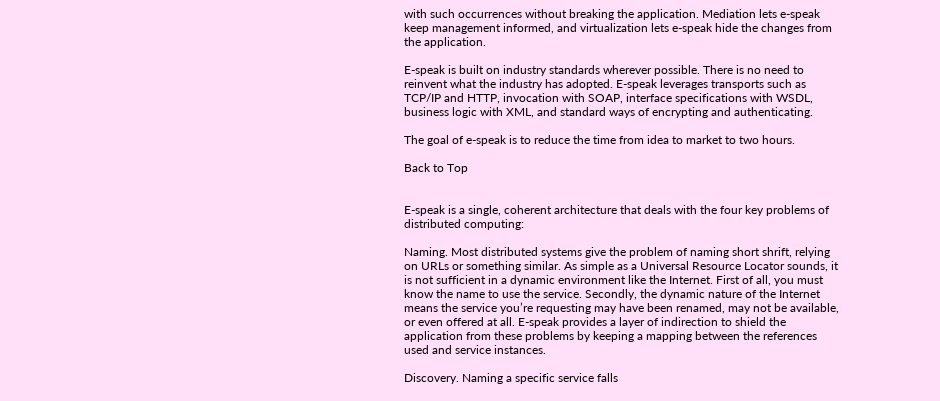with such occurrences without breaking the application. Mediation lets e-speak keep management informed, and virtualization lets e-speak hide the changes from the application.

E-speak is built on industry standards wherever possible. There is no need to reinvent what the industry has adopted. E-speak leverages transports such as TCP/IP and HTTP, invocation with SOAP, interface specifications with WSDL, business logic with XML, and standard ways of encrypting and authenticating.

The goal of e-speak is to reduce the time from idea to market to two hours.

Back to Top


E-speak is a single, coherent architecture that deals with the four key problems of distributed computing:

Naming. Most distributed systems give the problem of naming short shrift, relying on URLs or something similar. As simple as a Universal Resource Locator sounds, it is not sufficient in a dynamic environment like the Internet. First of all, you must know the name to use the service. Secondly, the dynamic nature of the Internet means the service you’re requesting may have been renamed, may not be available, or even offered at all. E-speak provides a layer of indirection to shield the application from these problems by keeping a mapping between the references used and service instances.

Discovery. Naming a specific service falls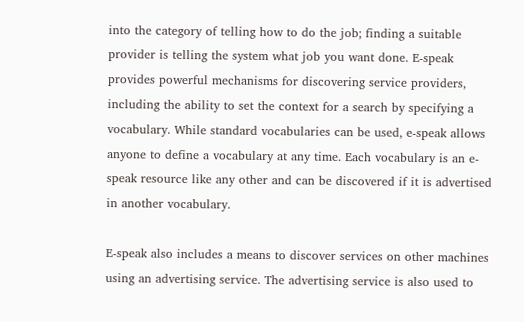into the category of telling how to do the job; finding a suitable provider is telling the system what job you want done. E-speak provides powerful mechanisms for discovering service providers, including the ability to set the context for a search by specifying a vocabulary. While standard vocabularies can be used, e-speak allows anyone to define a vocabulary at any time. Each vocabulary is an e-speak resource like any other and can be discovered if it is advertised in another vocabulary.

E-speak also includes a means to discover services on other machines using an advertising service. The advertising service is also used to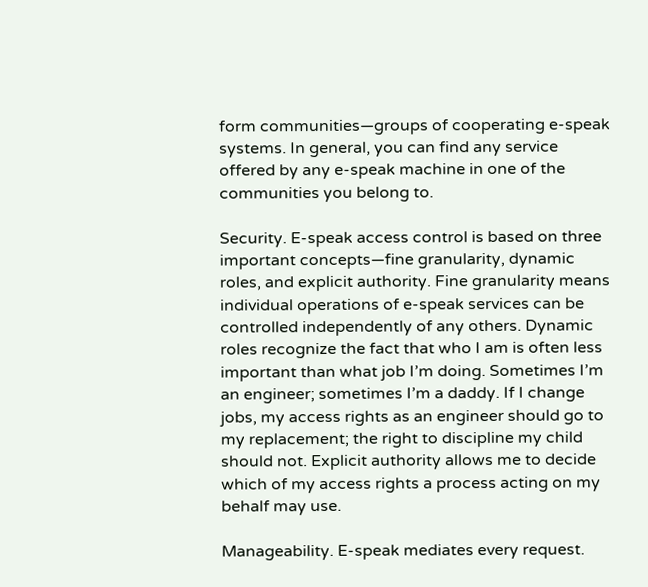form communities—groups of cooperating e-speak systems. In general, you can find any service offered by any e-speak machine in one of the communities you belong to.

Security. E-speak access control is based on three important concepts—fine granularity, dynamic roles, and explicit authority. Fine granularity means individual operations of e-speak services can be controlled independently of any others. Dynamic roles recognize the fact that who I am is often less important than what job I’m doing. Sometimes I’m an engineer; sometimes I’m a daddy. If I change jobs, my access rights as an engineer should go to my replacement; the right to discipline my child should not. Explicit authority allows me to decide which of my access rights a process acting on my behalf may use.

Manageability. E-speak mediates every request.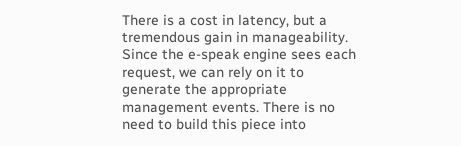There is a cost in latency, but a tremendous gain in manageability. Since the e-speak engine sees each request, we can rely on it to generate the appropriate management events. There is no need to build this piece into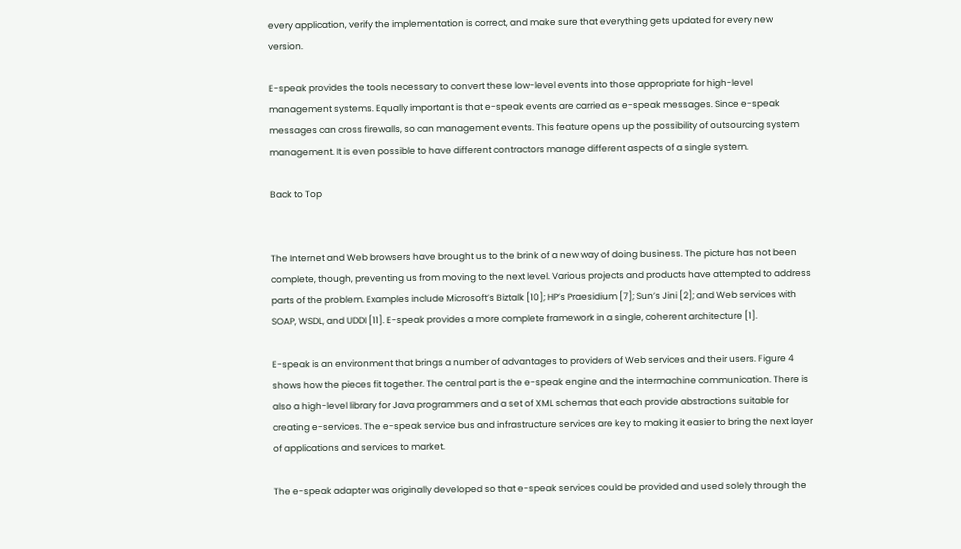every application, verify the implementation is correct, and make sure that everything gets updated for every new version.

E-speak provides the tools necessary to convert these low-level events into those appropriate for high-level management systems. Equally important is that e-speak events are carried as e-speak messages. Since e-speak messages can cross firewalls, so can management events. This feature opens up the possibility of outsourcing system management. It is even possible to have different contractors manage different aspects of a single system.

Back to Top


The Internet and Web browsers have brought us to the brink of a new way of doing business. The picture has not been complete, though, preventing us from moving to the next level. Various projects and products have attempted to address parts of the problem. Examples include Microsoft’s Biztalk [10]; HP’s Praesidium [7]; Sun’s Jini [2]; and Web services with SOAP, WSDL, and UDDI [11]. E-speak provides a more complete framework in a single, coherent architecture [1].

E-speak is an environment that brings a number of advantages to providers of Web services and their users. Figure 4 shows how the pieces fit together. The central part is the e-speak engine and the intermachine communication. There is also a high-level library for Java programmers and a set of XML schemas that each provide abstractions suitable for creating e-services. The e-speak service bus and infrastructure services are key to making it easier to bring the next layer of applications and services to market.

The e-speak adapter was originally developed so that e-speak services could be provided and used solely through the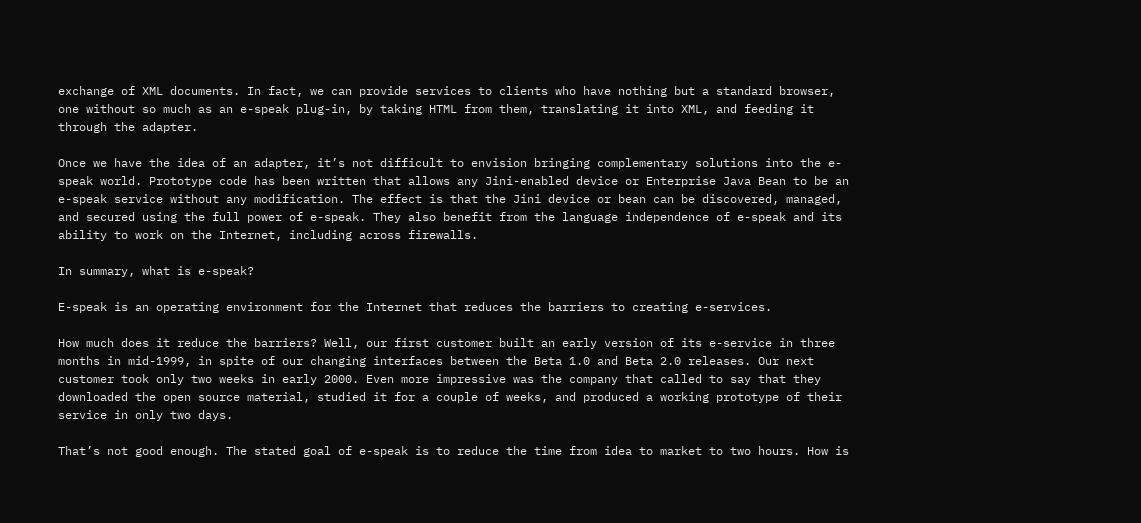exchange of XML documents. In fact, we can provide services to clients who have nothing but a standard browser, one without so much as an e-speak plug-in, by taking HTML from them, translating it into XML, and feeding it through the adapter.

Once we have the idea of an adapter, it’s not difficult to envision bringing complementary solutions into the e-speak world. Prototype code has been written that allows any Jini-enabled device or Enterprise Java Bean to be an e-speak service without any modification. The effect is that the Jini device or bean can be discovered, managed, and secured using the full power of e-speak. They also benefit from the language independence of e-speak and its ability to work on the Internet, including across firewalls.

In summary, what is e-speak?

E-speak is an operating environment for the Internet that reduces the barriers to creating e-services.

How much does it reduce the barriers? Well, our first customer built an early version of its e-service in three months in mid-1999, in spite of our changing interfaces between the Beta 1.0 and Beta 2.0 releases. Our next customer took only two weeks in early 2000. Even more impressive was the company that called to say that they downloaded the open source material, studied it for a couple of weeks, and produced a working prototype of their service in only two days.

That’s not good enough. The stated goal of e-speak is to reduce the time from idea to market to two hours. How is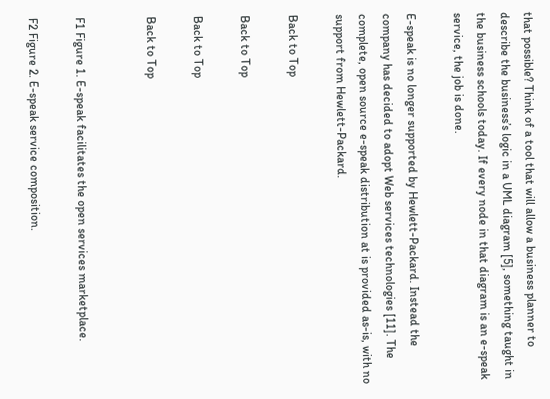that possible? Think of a tool that will allow a business planner to describe the business’s logic in a UML diagram [5], something taught in the business schools today. If every node in that diagram is an e-speak service, the job is done.

E-speak is no longer supported by Hewlett-Packard. Instead the company has decided to adopt Web services technologies [11]. The complete, open source e-speak distribution at is provided as-is, with no support from Hewlett-Packard.

Back to Top

Back to Top

Back to Top

Back to Top


F1 Figure 1. E-speak facilitates the open services marketplace.

F2 Figure 2. E-speak service composition.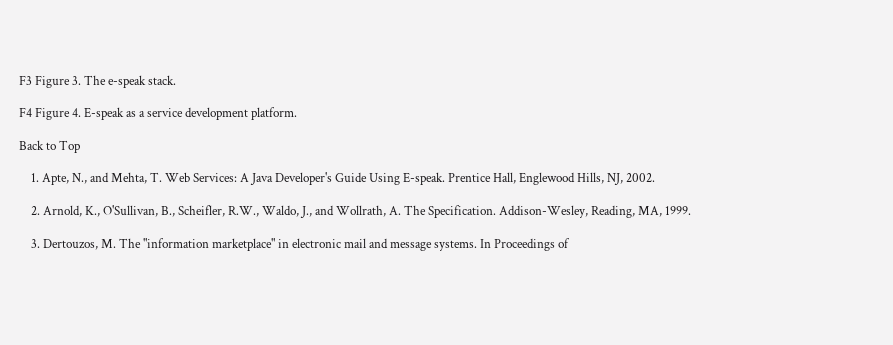F3 Figure 3. The e-speak stack.

F4 Figure 4. E-speak as a service development platform.

Back to Top

    1. Apte, N., and Mehta, T. Web Services: A Java Developer's Guide Using E-speak. Prentice Hall, Englewood Hills, NJ, 2002.

    2. Arnold, K., O'Sullivan, B., Scheifler, R.W., Waldo, J., and Wollrath, A. The Specification. Addison-Wesley, Reading, MA, 1999.

    3. Dertouzos, M. The "information marketplace" in electronic mail and message systems. In Proceedings of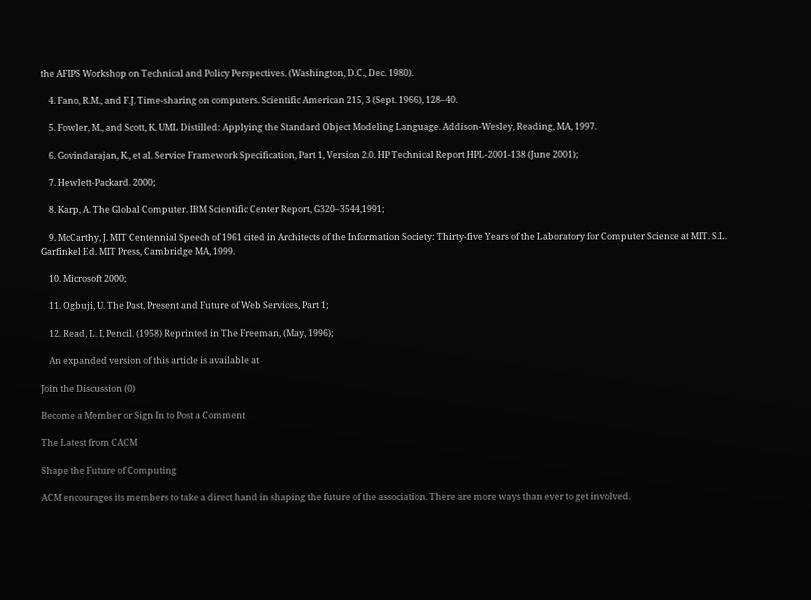the AFIPS Workshop on Technical and Policy Perspectives. (Washington, D.C., Dec. 1980).

    4. Fano, R.M., and F.J. Time-sharing on computers. Scientific American 215, 3 (Sept. 1966), 128–40.

    5. Fowler, M., and Scott, K. UML Distilled: Applying the Standard Object Modeling Language. Addison-Wesley, Reading, MA, 1997.

    6. Govindarajan, K., et al. Service Framework Specification, Part 1, Version 2.0. HP Technical Report HPL-2001-138 (June 2001);

    7. Hewlett-Packard. 2000;

    8. Karp, A. The Global Computer. IBM Scientific Center Report, G320–3544,1991;

    9. McCarthy, J. MIT Centennial Speech of 1961 cited in Architects of the Information Society: Thirty-five Years of the Laboratory for Computer Science at MIT. S.L. Garfinkel Ed. MIT Press, Cambridge MA, 1999.

    10. Microsoft 2000;

    11. Ogbuji, U. The Past, Present and Future of Web Services, Part 1;

    12. Read, L. I, Pencil. (1958) Reprinted in The Freeman, (May, 1996);

    An expanded version of this article is available at

Join the Discussion (0)

Become a Member or Sign In to Post a Comment

The Latest from CACM

Shape the Future of Computing

ACM encourages its members to take a direct hand in shaping the future of the association. There are more ways than ever to get involved.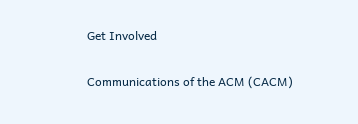Get Involved

Communications of the ACM (CACM)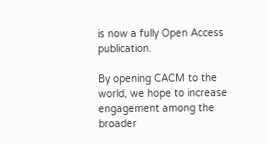is now a fully Open Access publication.

By opening CACM to the world, we hope to increase engagement among the broader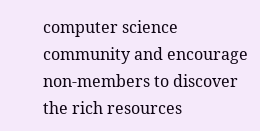computer science community and encourage non-members to discover the rich resources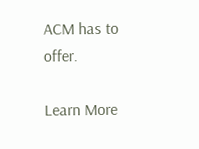ACM has to offer.

Learn More